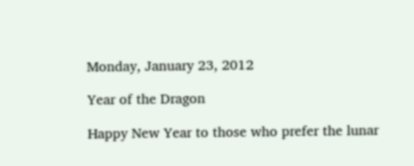Monday, January 23, 2012

Year of the Dragon

Happy New Year to those who prefer the lunar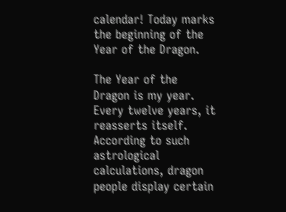calendar! Today marks the beginning of the Year of the Dragon.

The Year of the Dragon is my year. Every twelve years, it reasserts itself. According to such astrological calculations, dragon people display certain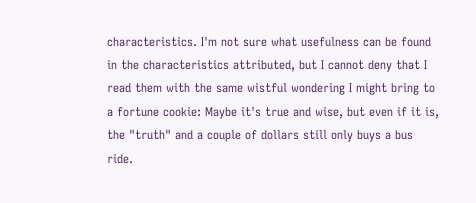characteristics. I'm not sure what usefulness can be found in the characteristics attributed, but I cannot deny that I read them with the same wistful wondering I might bring to a fortune cookie: Maybe it's true and wise, but even if it is, the "truth" and a couple of dollars still only buys a bus ride.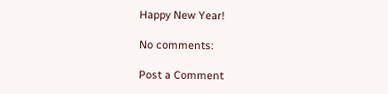Happy New Year!

No comments:

Post a Comment